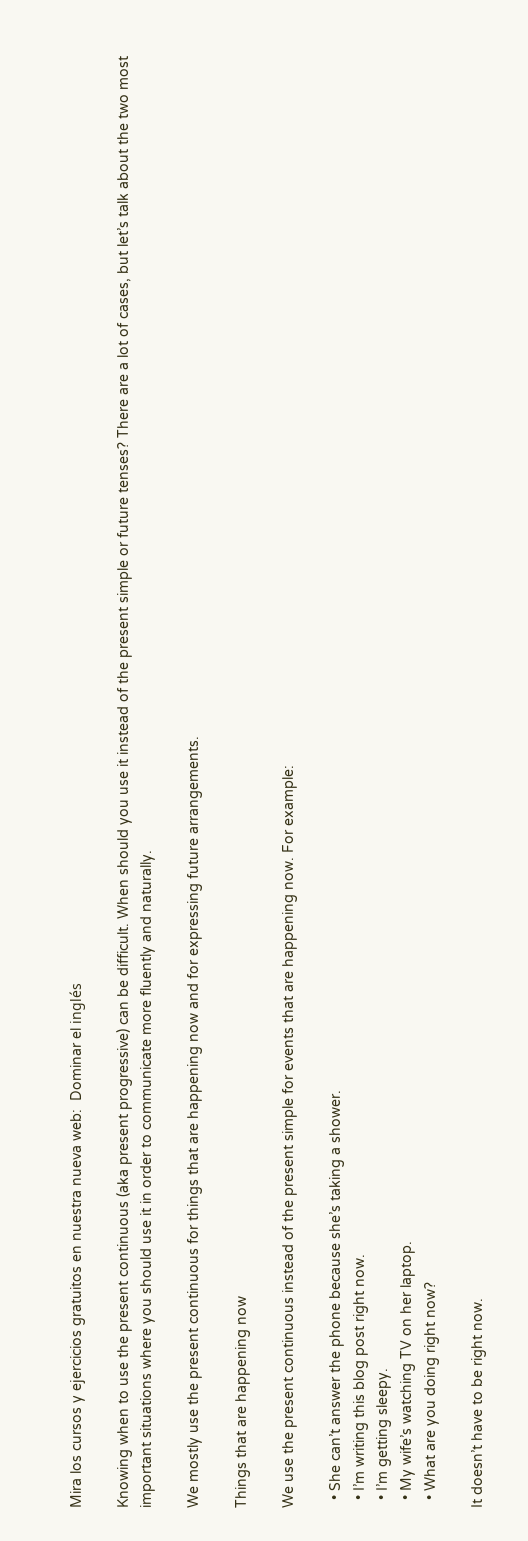Mira los cursos y ejercicios gratuitos en nuestra nueva web:  Dominar el inglés

Knowing when to use the present continuous (aka present progressive) can be difficult. When should you use it instead of the present simple or future tenses? There are a lot of cases, but let’s talk about the two most important situations where you should use it in order to communicate more fluently and naturally.

We mostly use the present continuous for things that are happening now and for expressing future arrangements.

Things that are happening now

We use the present continuous instead of the present simple for events that are happening now. For example:

  • She can’t answer the phone because she’s taking a shower.
  • I’m writing this blog post right now.
  • I’m getting sleepy.
  • My wife’s watching TV on her laptop.
  • What are you doing right now?

It doesn’t have to be right now.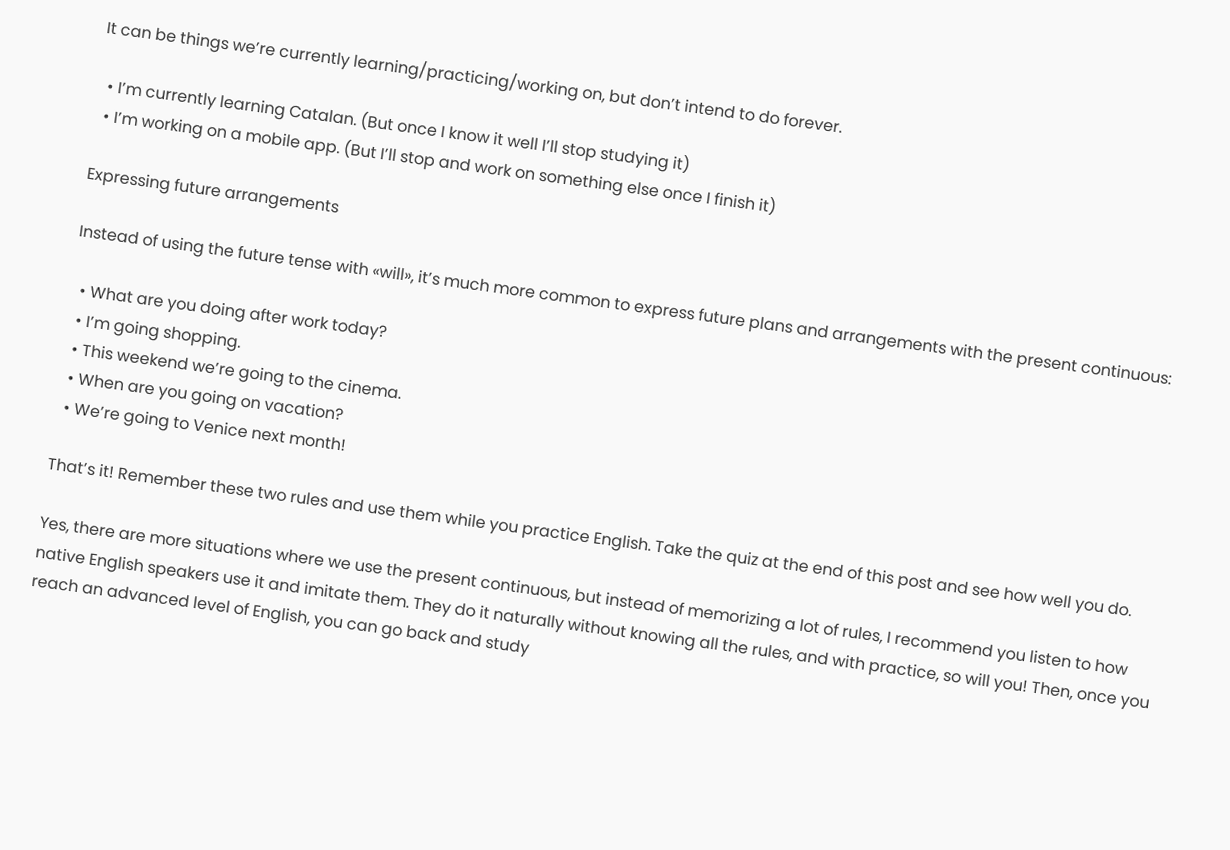It can be things we’re currently learning/practicing/working on, but don’t intend to do forever.

  • I’m currently learning Catalan. (But once I know it well I’ll stop studying it)
  • I’m working on a mobile app. (But I’ll stop and work on something else once I finish it)

Expressing future arrangements

Instead of using the future tense with «will», it’s much more common to express future plans and arrangements with the present continuous:

  • What are you doing after work today?
  • I’m going shopping.
  • This weekend we’re going to the cinema.
  • When are you going on vacation?
  • We’re going to Venice next month!

That’s it! Remember these two rules and use them while you practice English. Take the quiz at the end of this post and see how well you do.

Yes, there are more situations where we use the present continuous, but instead of memorizing a lot of rules, I recommend you listen to how native English speakers use it and imitate them. They do it naturally without knowing all the rules, and with practice, so will you! Then, once you reach an advanced level of English, you can go back and study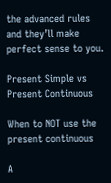the advanced rules and they’ll make perfect sense to you.

Present Simple vs Present Continuous

When to NOT use the present continuous

A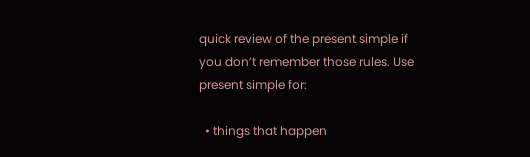quick review of the present simple if you don’t remember those rules. Use present simple for:

  • things that happen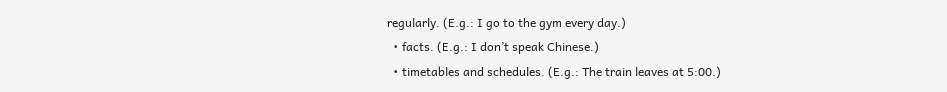regularly. (E.g.: I go to the gym every day.)
  • facts. (E.g.: I don’t speak Chinese.)
  • timetables and schedules. (E.g.: The train leaves at 5:00.)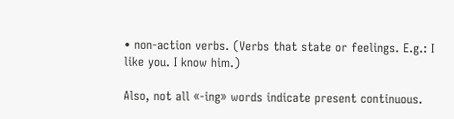• non-action verbs. (Verbs that state or feelings. E.g.: I like you. I know him.)

Also, not all «-ing» words indicate present continuous.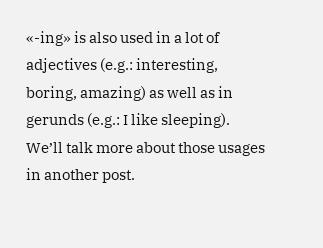«-ing» is also used in a lot of adjectives (e.g.: interesting, boring, amazing) as well as in gerunds (e.g.: I like sleeping). We’ll talk more about those usages in another post.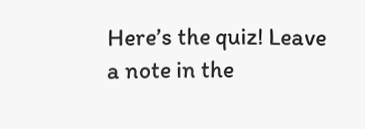Here’s the quiz! Leave a note in the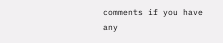comments if you have any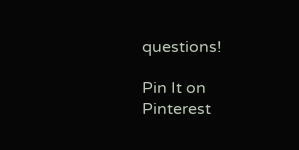questions!

Pin It on Pinterest